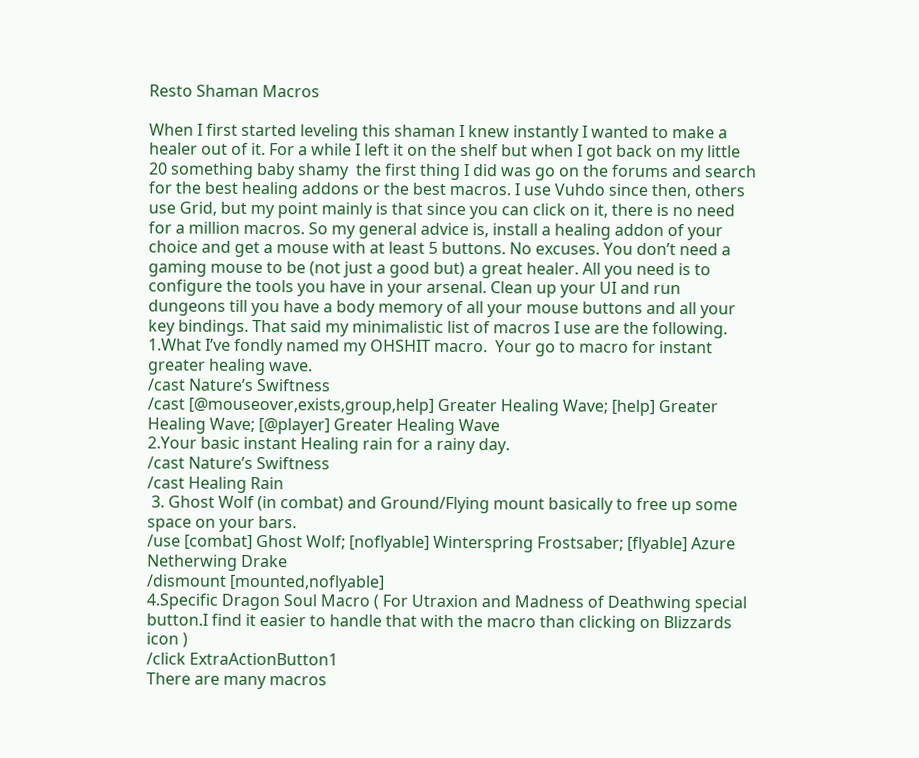Resto Shaman Macros

When I first started leveling this shaman I knew instantly I wanted to make a healer out of it. For a while I left it on the shelf but when I got back on my little 20 something baby shamy  the first thing I did was go on the forums and search for the best healing addons or the best macros. I use Vuhdo since then, others use Grid, but my point mainly is that since you can click on it, there is no need for a million macros. So my general advice is, install a healing addon of your choice and get a mouse with at least 5 buttons. No excuses. You don’t need a gaming mouse to be (not just a good but) a great healer. All you need is to configure the tools you have in your arsenal. Clean up your UI and run dungeons till you have a body memory of all your mouse buttons and all your key bindings. That said my minimalistic list of macros I use are the following.
1.What I’ve fondly named my OHSHIT macro.  Your go to macro for instant greater healing wave.
/cast Nature’s Swiftness
/cast [@mouseover,exists,group,help] Greater Healing Wave; [help] Greater Healing Wave; [@player] Greater Healing Wave
2.Your basic instant Healing rain for a rainy day.
/cast Nature’s Swiftness
/cast Healing Rain
 3. Ghost Wolf (in combat) and Ground/Flying mount basically to free up some space on your bars.
/use [combat] Ghost Wolf; [noflyable] Winterspring Frostsaber; [flyable] Azure Netherwing Drake
/dismount [mounted,noflyable]
4.Specific Dragon Soul Macro ( For Utraxion and Madness of Deathwing special button.I find it easier to handle that with the macro than clicking on Blizzards icon )
/click ExtraActionButton1
There are many macros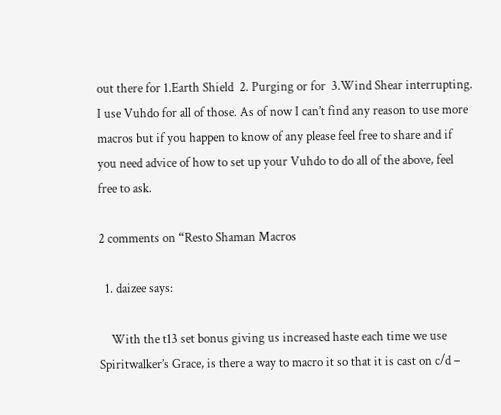out there for 1.Earth Shield  2. Purging or for  3.Wind Shear interrupting. I use Vuhdo for all of those. As of now I can’t find any reason to use more macros but if you happen to know of any please feel free to share and if you need advice of how to set up your Vuhdo to do all of the above, feel free to ask.

2 comments on “Resto Shaman Macros

  1. daizee says:

    With the t13 set bonus giving us increased haste each time we use Spiritwalker’s Grace, is there a way to macro it so that it is cast on c/d –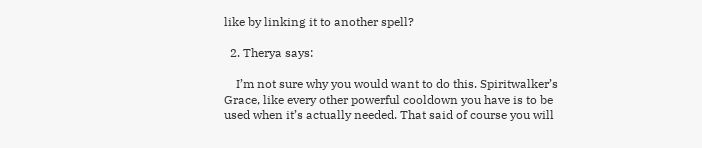like by linking it to another spell?

  2. Therya says:

    I’m not sure why you would want to do this. Spiritwalker’s Grace, like every other powerful cooldown you have is to be used when it’s actually needed. That said of course you will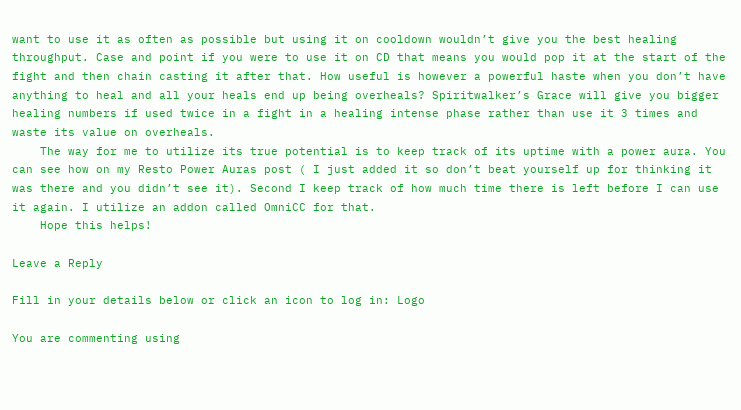want to use it as often as possible but using it on cooldown wouldn’t give you the best healing throughput. Case and point if you were to use it on CD that means you would pop it at the start of the fight and then chain casting it after that. How useful is however a powerful haste when you don’t have anything to heal and all your heals end up being overheals? Spiritwalker’s Grace will give you bigger healing numbers if used twice in a fight in a healing intense phase rather than use it 3 times and waste its value on overheals.
    The way for me to utilize its true potential is to keep track of its uptime with a power aura. You can see how on my Resto Power Auras post ( I just added it so don’t beat yourself up for thinking it was there and you didn’t see it). Second I keep track of how much time there is left before I can use it again. I utilize an addon called OmniCC for that.
    Hope this helps!

Leave a Reply

Fill in your details below or click an icon to log in: Logo

You are commenting using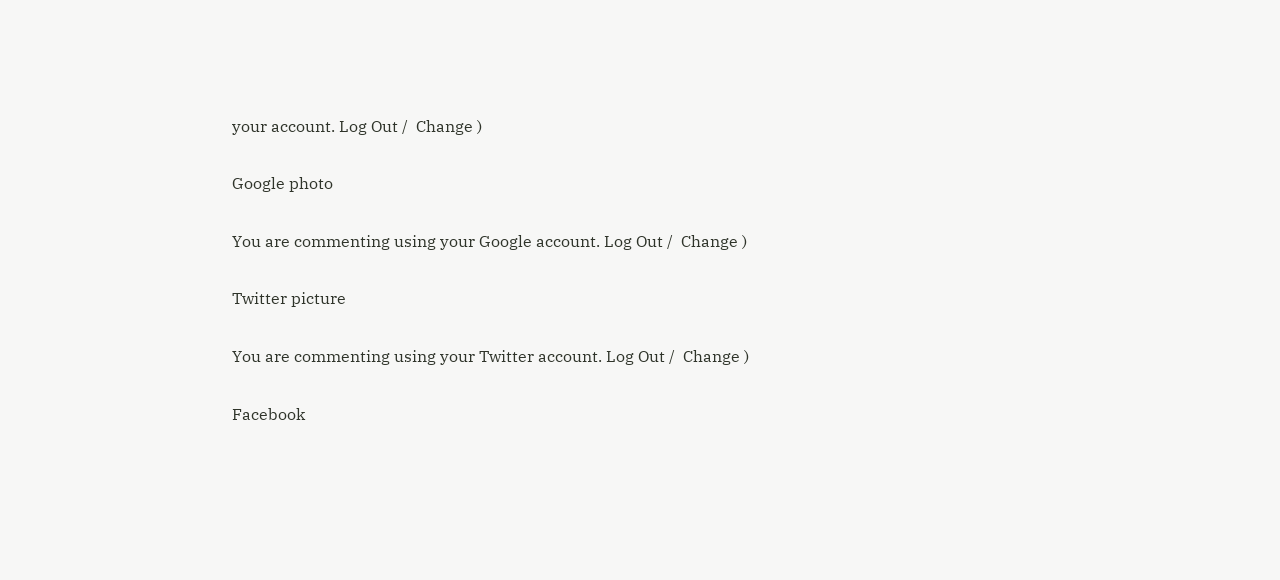your account. Log Out /  Change )

Google photo

You are commenting using your Google account. Log Out /  Change )

Twitter picture

You are commenting using your Twitter account. Log Out /  Change )

Facebook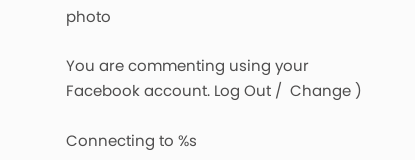photo

You are commenting using your Facebook account. Log Out /  Change )

Connecting to %s